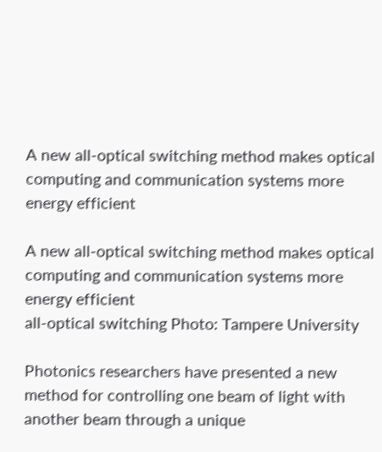A new all-optical switching method makes optical computing and communication systems more energy efficient

A new all-optical switching method makes optical computing and communication systems more energy efficient
all-optical switching Photo: Tampere University

Photonics researchers have presented a new method for controlling one beam of light with another beam through a unique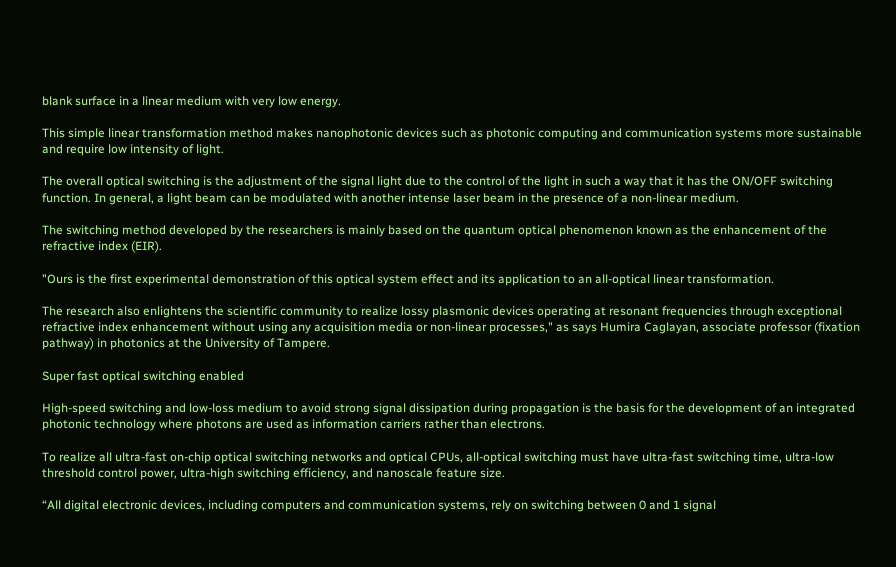blank surface in a linear medium with very low energy.

This simple linear transformation method makes nanophotonic devices such as photonic computing and communication systems more sustainable and require low intensity of light.

The overall optical switching is the adjustment of the signal light due to the control of the light in such a way that it has the ON/OFF switching function. In general, a light beam can be modulated with another intense laser beam in the presence of a non-linear medium.

The switching method developed by the researchers is mainly based on the quantum optical phenomenon known as the enhancement of the refractive index (EIR).

"Ours is the first experimental demonstration of this optical system effect and its application to an all-optical linear transformation.

The research also enlightens the scientific community to realize lossy plasmonic devices operating at resonant frequencies through exceptional refractive index enhancement without using any acquisition media or non-linear processes," as says Humira Caglayan, associate professor (fixation pathway) in photonics at the University of Tampere.

Super fast optical switching enabled

High-speed switching and low-loss medium to avoid strong signal dissipation during propagation is the basis for the development of an integrated photonic technology where photons are used as information carriers rather than electrons.

To realize all ultra-fast on-chip optical switching networks and optical CPUs, all-optical switching must have ultra-fast switching time, ultra-low threshold control power, ultra-high switching efficiency, and nanoscale feature size.

“All digital electronic devices, including computers and communication systems, rely on switching between 0 and 1 signal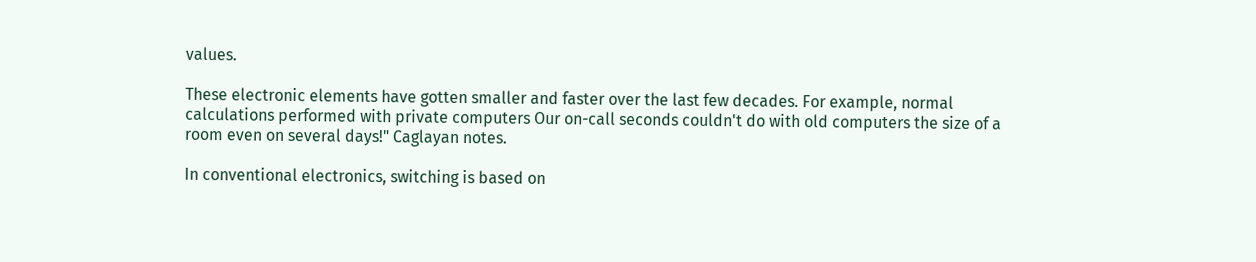values.

These electronic elements have gotten smaller and faster over the last few decades. For example, normal calculations performed with private computers Our on-call seconds couldn't do with old computers the size of a room even on several days!" Caglayan notes.

In conventional electronics, switching is based on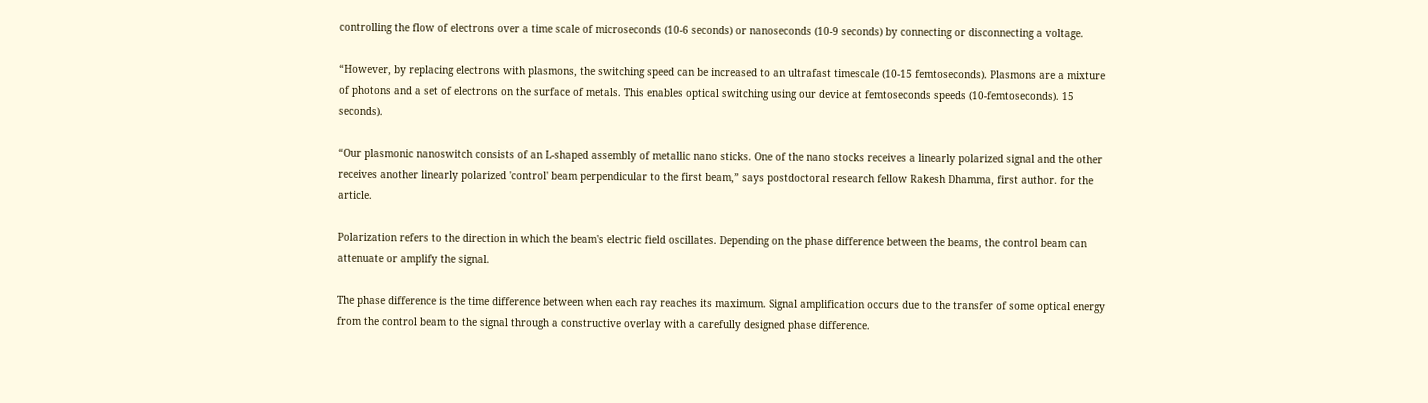controlling the flow of electrons over a time scale of microseconds (10-6 seconds) or nanoseconds (10-9 seconds) by connecting or disconnecting a voltage.

“However, by replacing electrons with plasmons, the switching speed can be increased to an ultrafast timescale (10-15 femtoseconds). Plasmons are a mixture of photons and a set of electrons on the surface of metals. This enables optical switching using our device at femtoseconds speeds (10-femtoseconds). 15 seconds).

“Our plasmonic nanoswitch consists of an L-shaped assembly of metallic nano sticks. One of the nano stocks receives a linearly polarized signal and the other receives another linearly polarized 'control' beam perpendicular to the first beam,” says postdoctoral research fellow Rakesh Dhamma, first author. for the article.

Polarization refers to the direction in which the beam's electric field oscillates. Depending on the phase difference between the beams, the control beam can attenuate or amplify the signal.

The phase difference is the time difference between when each ray reaches its maximum. Signal amplification occurs due to the transfer of some optical energy from the control beam to the signal through a constructive overlay with a carefully designed phase difference.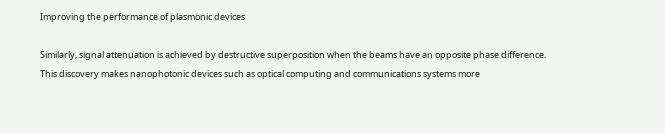Improving the performance of plasmonic devices

Similarly, signal attenuation is achieved by destructive superposition when the beams have an opposite phase difference. This discovery makes nanophotonic devices such as optical computing and communications systems more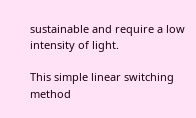sustainable and require a low intensity of light.

This simple linear switching method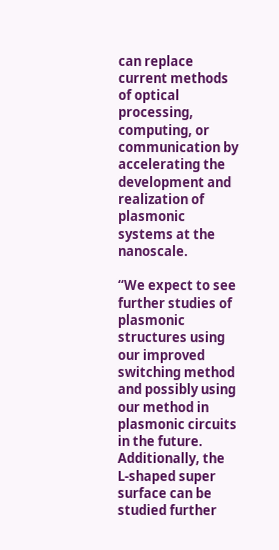can replace current methods of optical processing, computing, or communication by accelerating the development and realization of plasmonic systems at the nanoscale.

“We expect to see further studies of plasmonic structures using our improved switching method and possibly using our method in plasmonic circuits in the future. Additionally, the L-shaped super surface can be studied further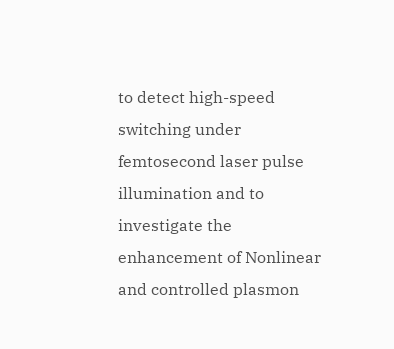to detect high-speed switching under femtosecond laser pulse illumination and to investigate the enhancement of Nonlinear and controlled plasmon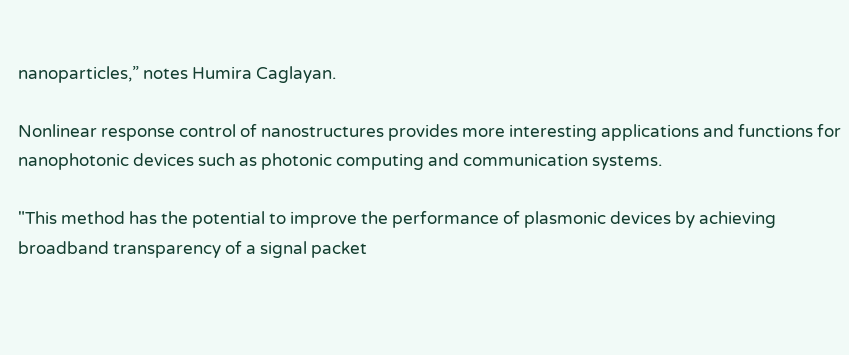nanoparticles,” notes Humira Caglayan.

Nonlinear response control of nanostructures provides more interesting applications and functions for nanophotonic devices such as photonic computing and communication systems.

"This method has the potential to improve the performance of plasmonic devices by achieving broadband transparency of a signal packet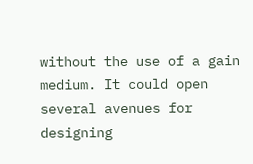without the use of a gain medium. It could open several avenues for designing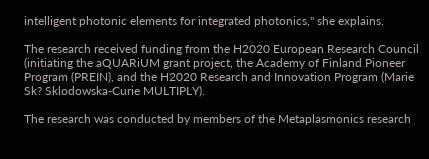intelligent photonic elements for integrated photonics," she explains.

The research received funding from the H2020 European Research Council (initiating the aQUARiUM grant project, the Academy of Finland Pioneer Program (PREIN), and the H2020 Research and Innovation Program (Marie Sk? Sklodowska-Curie MULTIPLY).

The research was conducted by members of the Metaplasmonics research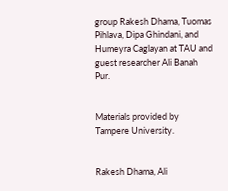group Rakesh Dhama, Tuomas Pihlava, Dipa Ghindani, and Humeyra Caglayan at TAU and guest researcher Ali Banah Pur.


Materials provided by Tampere University.


Rakesh Dhama, Ali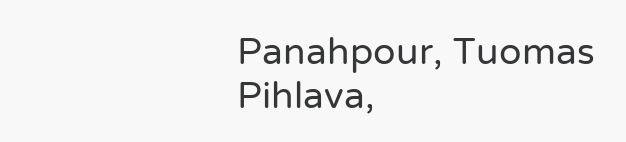Panahpour, Tuomas Pihlava,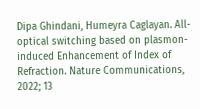Dipa Ghindani, Humeyra Caglayan. All-optical switching based on plasmon-induced Enhancement of Index of Refraction. Nature Communications, 2022; 13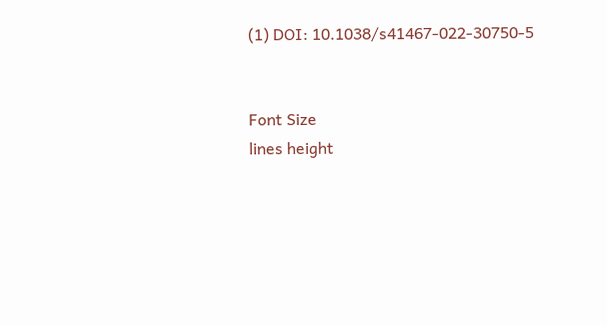(1) DOI: 10.1038/s41467-022-30750-5


Font Size
lines height